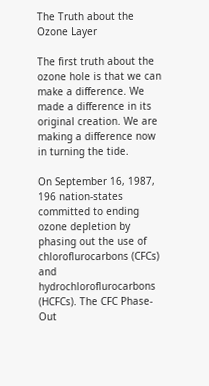The Truth about the Ozone Layer

The first truth about the ozone hole is that we can make a difference. We made a difference in its original creation. We are making a difference now in turning the tide.

On September 16, 1987, 196 nation-states committed to ending ozone depletion by phasing out the use of chloroflurocarbons (CFCs) and hydrochloroflurocarbons (HCFCs). The CFC Phase-Out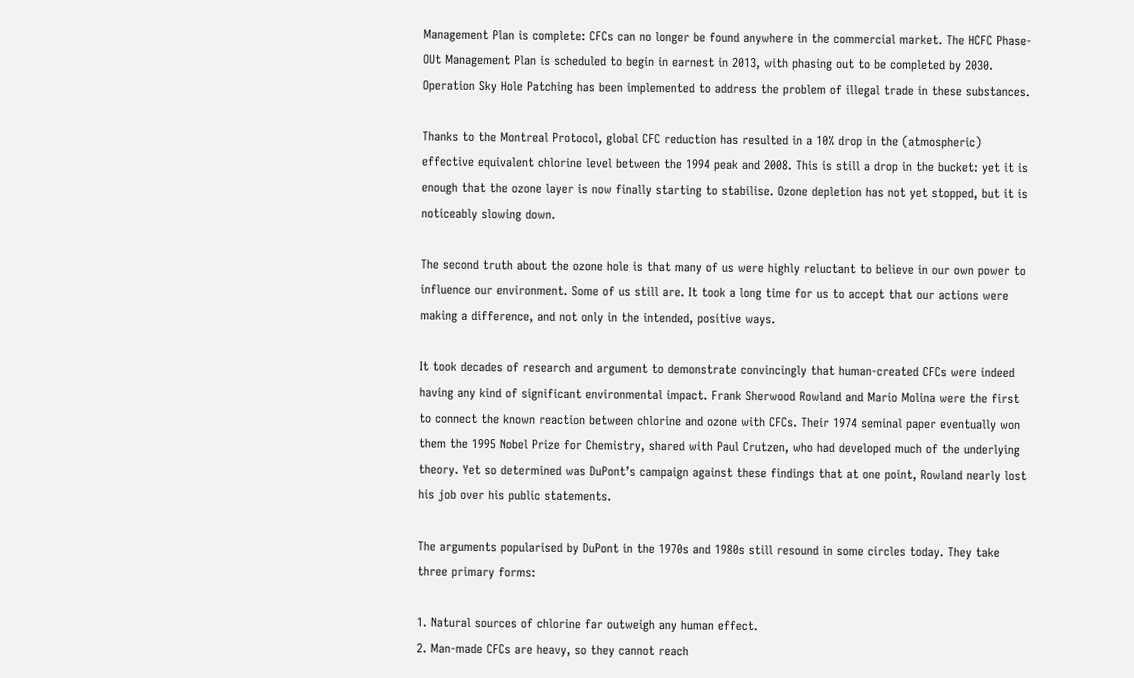Management Plan is complete: CFCs can no longer be found anywhere in the commercial market. The HCFC Phase-OUt Management Plan is scheduled to begin in earnest in 2013, with phasing out to be completed by 2030. Operation Sky Hole Patching has been implemented to address the problem of illegal trade in these substances.

Thanks to the Montreal Protocol, global CFC reduction has resulted in a 10% drop in the (atmospheric) effective equivalent chlorine level between the 1994 peak and 2008. This is still a drop in the bucket: yet it is enough that the ozone layer is now finally starting to stabilise. Ozone depletion has not yet stopped, but it is noticeably slowing down.

The second truth about the ozone hole is that many of us were highly reluctant to believe in our own power to influence our environment. Some of us still are. It took a long time for us to accept that our actions were making a difference, and not only in the intended, positive ways.

It took decades of research and argument to demonstrate convincingly that human-created CFCs were indeed having any kind of significant environmental impact. Frank Sherwood Rowland and Mario Molina were the first to connect the known reaction between chlorine and ozone with CFCs. Their 1974 seminal paper eventually won them the 1995 Nobel Prize for Chemistry, shared with Paul Crutzen, who had developed much of the underlying theory. Yet so determined was DuPont’s campaign against these findings that at one point, Rowland nearly lost his job over his public statements.

The arguments popularised by DuPont in the 1970s and 1980s still resound in some circles today. They take three primary forms:

1. Natural sources of chlorine far outweigh any human effect.
2. Man-made CFCs are heavy, so they cannot reach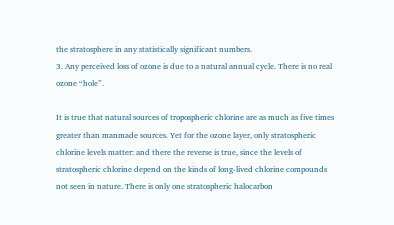the stratosphere in any statistically significant numbers.
3. Any perceived loss of ozone is due to a natural annual cycle. There is no real ozone “hole”.

It is true that natural sources of tropospheric chlorine are as much as five times greater than manmade sources. Yet for the ozone layer, only stratospheric chlorine levels matter: and there the reverse is true, since the levels of stratospheric chlorine depend on the kinds of long-lived chlorine compounds not seen in nature. There is only one stratospheric halocarbon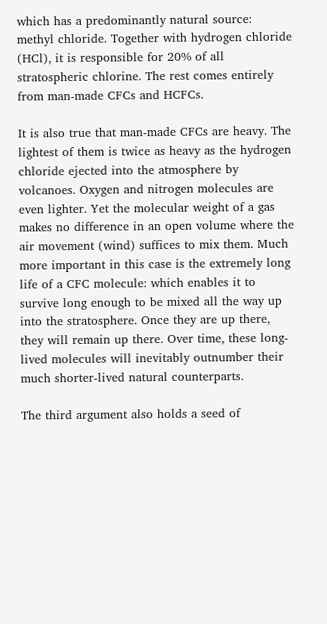which has a predominantly natural source: methyl chloride. Together with hydrogen chloride (HCl), it is responsible for 20% of all stratospheric chlorine. The rest comes entirely from man-made CFCs and HCFCs.

It is also true that man-made CFCs are heavy. The lightest of them is twice as heavy as the hydrogen chloride ejected into the atmosphere by volcanoes. Oxygen and nitrogen molecules are even lighter. Yet the molecular weight of a gas makes no difference in an open volume where the air movement (wind) suffices to mix them. Much more important in this case is the extremely long life of a CFC molecule: which enables it to survive long enough to be mixed all the way up into the stratosphere. Once they are up there, they will remain up there. Over time, these long-lived molecules will inevitably outnumber their much shorter-lived natural counterparts.

The third argument also holds a seed of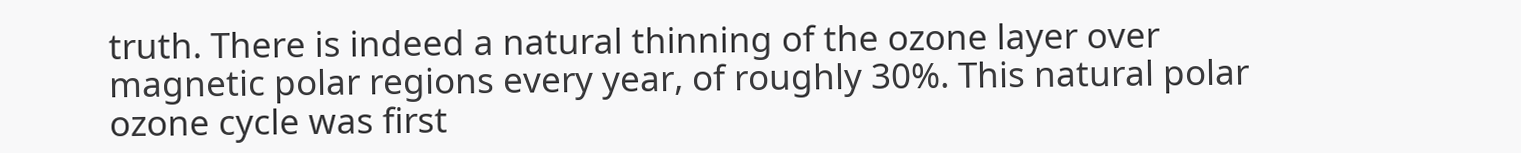truth. There is indeed a natural thinning of the ozone layer over magnetic polar regions every year, of roughly 30%. This natural polar ozone cycle was first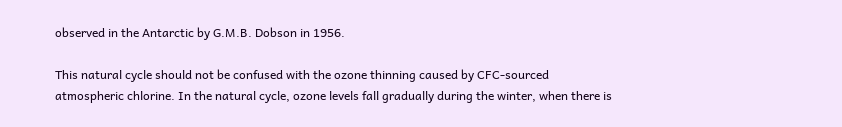observed in the Antarctic by G.M.B. Dobson in 1956.

This natural cycle should not be confused with the ozone thinning caused by CFC-sourced atmospheric chlorine. In the natural cycle, ozone levels fall gradually during the winter, when there is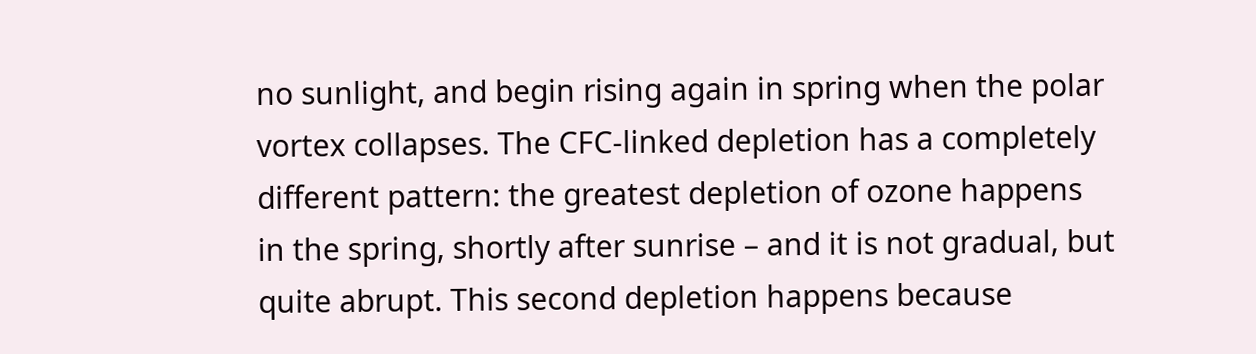no sunlight, and begin rising again in spring when the polar vortex collapses. The CFC-linked depletion has a completely different pattern: the greatest depletion of ozone happens in the spring, shortly after sunrise – and it is not gradual, but quite abrupt. This second depletion happens because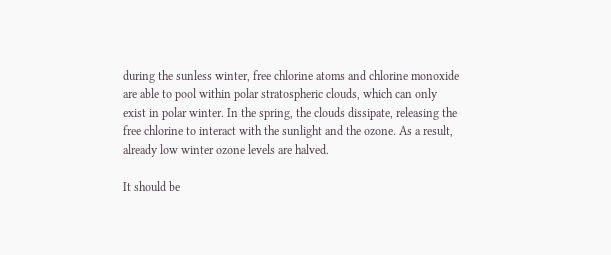during the sunless winter, free chlorine atoms and chlorine monoxide are able to pool within polar stratospheric clouds, which can only exist in polar winter. In the spring, the clouds dissipate, releasing the free chlorine to interact with the sunlight and the ozone. As a result, already low winter ozone levels are halved.

It should be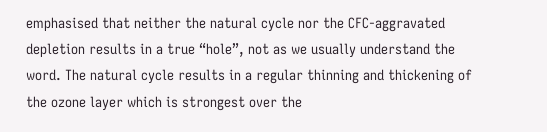emphasised that neither the natural cycle nor the CFC-aggravated depletion results in a true “hole”, not as we usually understand the word. The natural cycle results in a regular thinning and thickening of the ozone layer which is strongest over the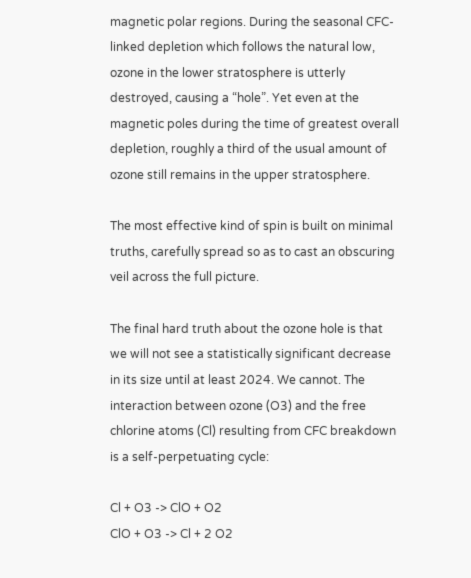magnetic polar regions. During the seasonal CFC-linked depletion which follows the natural low, ozone in the lower stratosphere is utterly destroyed, causing a “hole”. Yet even at the magnetic poles during the time of greatest overall depletion, roughly a third of the usual amount of ozone still remains in the upper stratosphere.

The most effective kind of spin is built on minimal truths, carefully spread so as to cast an obscuring veil across the full picture.

The final hard truth about the ozone hole is that we will not see a statistically significant decrease in its size until at least 2024. We cannot. The interaction between ozone (O3) and the free chlorine atoms (Cl) resulting from CFC breakdown is a self-perpetuating cycle:

Cl + O3 -> ClO + O2
ClO + O3 -> Cl + 2 O2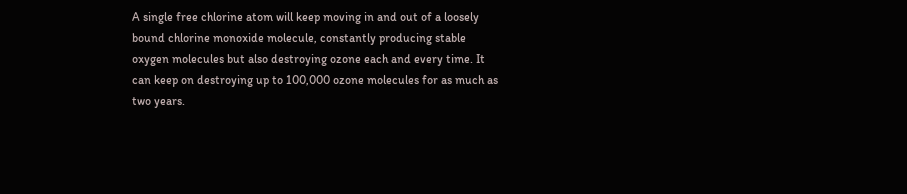A single free chlorine atom will keep moving in and out of a loosely bound chlorine monoxide molecule, constantly producing stable oxygen molecules but also destroying ozone each and every time. It can keep on destroying up to 100,000 ozone molecules for as much as two years.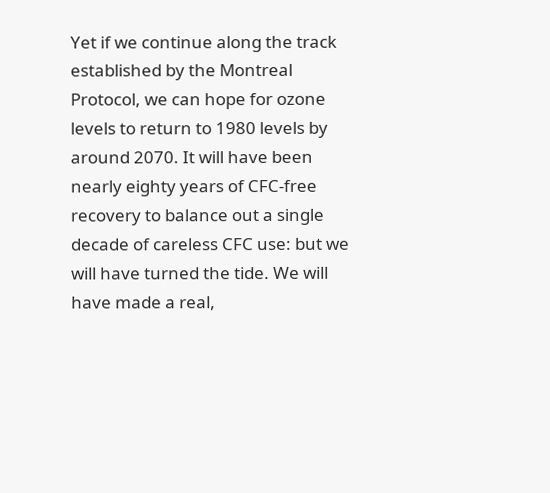Yet if we continue along the track established by the Montreal Protocol, we can hope for ozone levels to return to 1980 levels by around 2070. It will have been nearly eighty years of CFC-free recovery to balance out a single decade of careless CFC use: but we will have turned the tide. We will have made a real,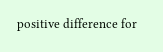positive difference for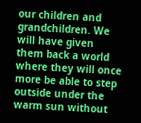our children and grandchildren. We will have given them back a world where they will once more be able to step outside under the warm sun without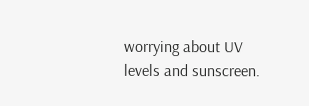worrying about UV levels and sunscreen.